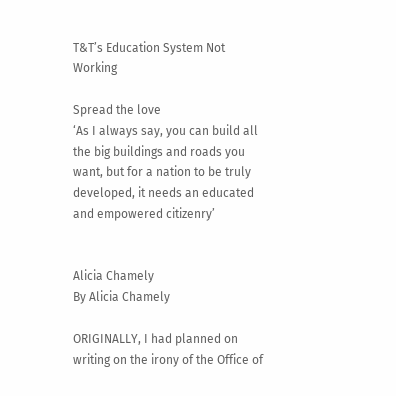T&T’s Education System Not Working

Spread the love
‘As I always say, you can build all the big buildings and roads you want, but for a nation to be truly developed, it needs an educated and empowered citizenry’


Alicia Chamely
By Alicia Chamely

ORIGINALLY, I had planned on writing on the irony of the Office of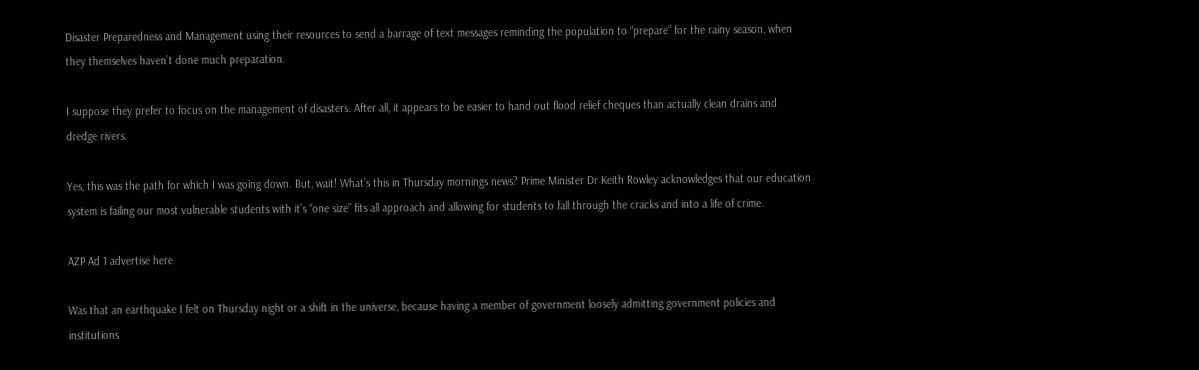Disaster Preparedness and Management using their resources to send a barrage of text messages reminding the population to “prepare” for the rainy season, when they themselves haven’t done much preparation.

I suppose they prefer to focus on the management of disasters. After all, it appears to be easier to hand out flood relief cheques than actually clean drains and dredge rivers.

Yes, this was the path for which I was going down. But, wait! What’s this in Thursday mornings news? Prime Minister Dr Keith Rowley acknowledges that our education system is failing our most vulnerable students with it’s “one size” fits all approach and allowing for students to fall through the cracks and into a life of crime.

AZP Ad 1 advertise here

Was that an earthquake I felt on Thursday night or a shift in the universe, because having a member of government loosely admitting government policies and institutions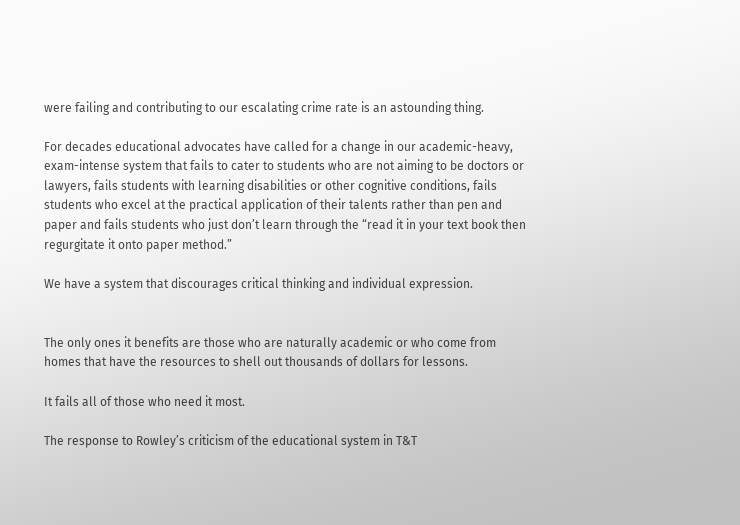were failing and contributing to our escalating crime rate is an astounding thing.

For decades educational advocates have called for a change in our academic-heavy, exam-intense system that fails to cater to students who are not aiming to be doctors or lawyers, fails students with learning disabilities or other cognitive conditions, fails students who excel at the practical application of their talents rather than pen and paper and fails students who just don’t learn through the “read it in your text book then regurgitate it onto paper method.”

We have a system that discourages critical thinking and individual expression.


The only ones it benefits are those who are naturally academic or who come from homes that have the resources to shell out thousands of dollars for lessons.

It fails all of those who need it most.

The response to Rowley’s criticism of the educational system in T&T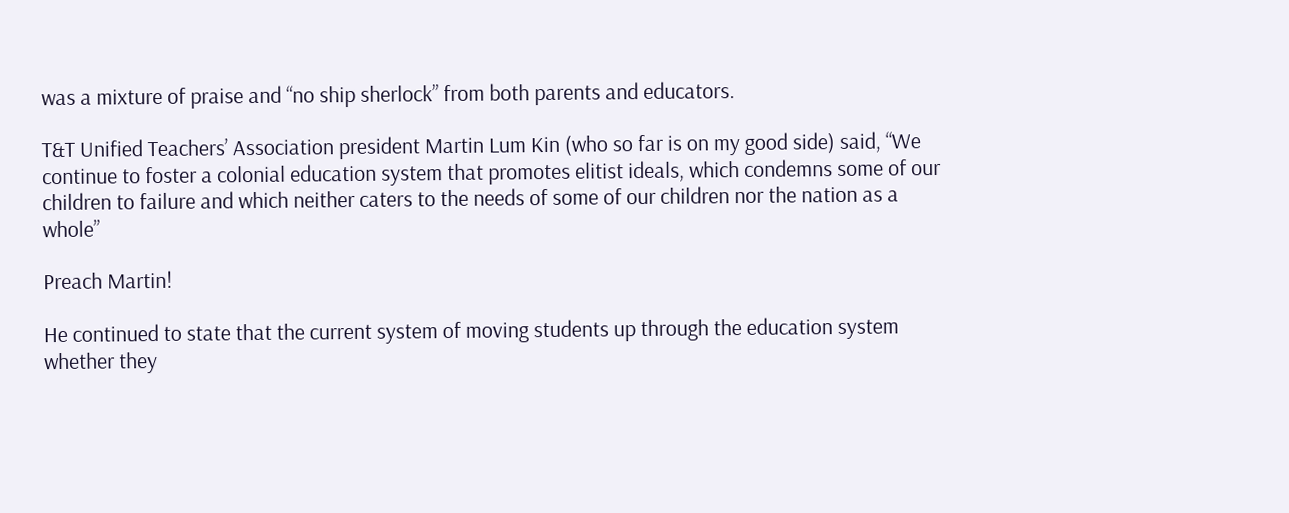was a mixture of praise and “no ship sherlock” from both parents and educators.

T&T Unified Teachers’ Association president Martin Lum Kin (who so far is on my good side) said, “We continue to foster a colonial education system that promotes elitist ideals, which condemns some of our children to failure and which neither caters to the needs of some of our children nor the nation as a whole”

Preach Martin!

He continued to state that the current system of moving students up through the education system whether they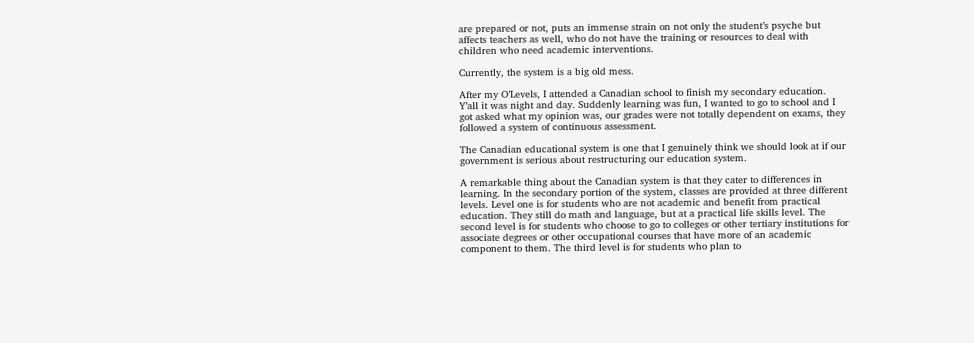are prepared or not, puts an immense strain on not only the student’s psyche but affects teachers as well, who do not have the training or resources to deal with children who need academic interventions.

Currently, the system is a big old mess.

After my O’Levels, I attended a Canadian school to finish my secondary education. Y’all it was night and day. Suddenly learning was fun, I wanted to go to school and I got asked what my opinion was, our grades were not totally dependent on exams, they followed a system of continuous assessment.

The Canadian educational system is one that I genuinely think we should look at if our government is serious about restructuring our education system.

A remarkable thing about the Canadian system is that they cater to differences in learning. In the secondary portion of the system, classes are provided at three different levels. Level one is for students who are not academic and benefit from practical education. They still do math and language, but at a practical life skills level. The second level is for students who choose to go to colleges or other tertiary institutions for associate degrees or other occupational courses that have more of an academic component to them. The third level is for students who plan to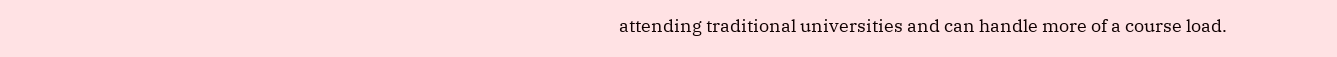attending traditional universities and can handle more of a course load.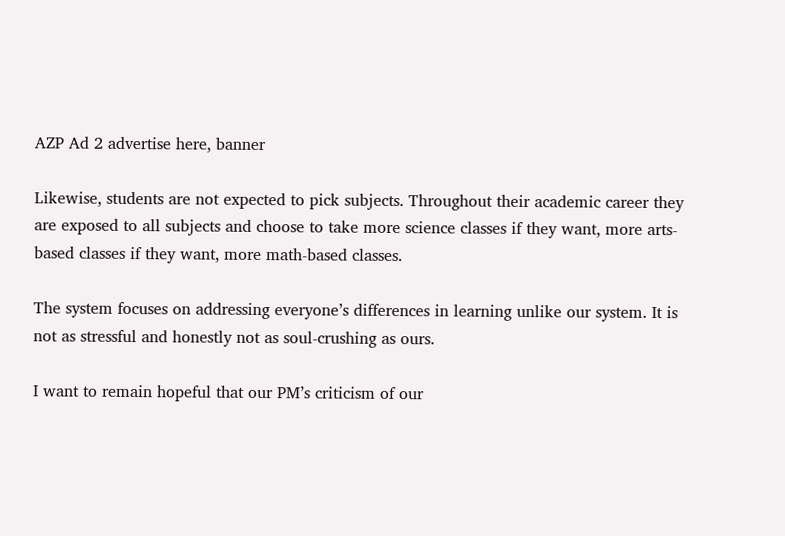AZP Ad 2 advertise here, banner

Likewise, students are not expected to pick subjects. Throughout their academic career they are exposed to all subjects and choose to take more science classes if they want, more arts-based classes if they want, more math-based classes.

The system focuses on addressing everyone’s differences in learning unlike our system. It is not as stressful and honestly not as soul-crushing as ours.

I want to remain hopeful that our PM’s criticism of our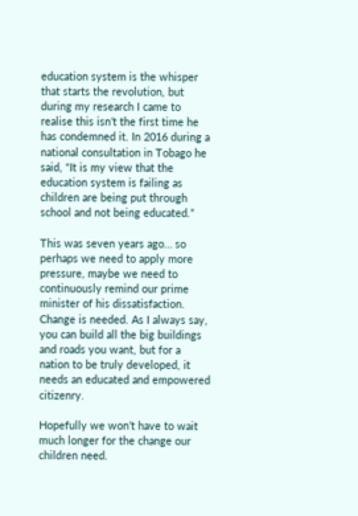education system is the whisper that starts the revolution, but during my research I came to realise this isn’t the first time he has condemned it. In 2016 during a national consultation in Tobago he said, “It is my view that the education system is failing as children are being put through school and not being educated.”

This was seven years ago… so perhaps we need to apply more pressure, maybe we need to continuously remind our prime minister of his dissatisfaction. Change is needed. As I always say, you can build all the big buildings and roads you want, but for a nation to be truly developed, it needs an educated and empowered citizenry.

Hopefully we won’t have to wait much longer for the change our children need.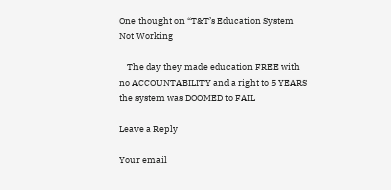One thought on “T&T’s Education System Not Working

    The day they made education FREE with no ACCOUNTABILITY and a right to 5 YEARS the system was DOOMED to FAIL

Leave a Reply

Your email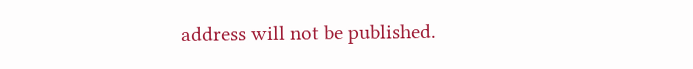address will not be published.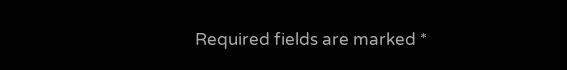Required fields are marked *